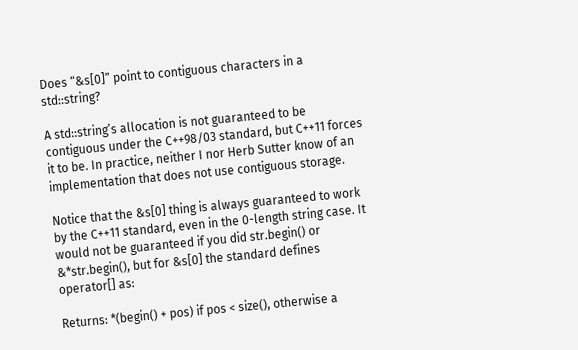Does “&s[0]” point to contiguous characters in a std::string?

A std::string’s allocation is not guaranteed to be contiguous under the C++98/03 standard, but C++11 forces it to be. In practice, neither I nor Herb Sutter know of an implementation that does not use contiguous storage.

Notice that the &s[0] thing is always guaranteed to work by the C++11 standard, even in the 0-length string case. It would not be guaranteed if you did str.begin() or &*str.begin(), but for &s[0] the standard defines operator[] as:

Returns: *(begin() + pos) if pos < size(), otherwise a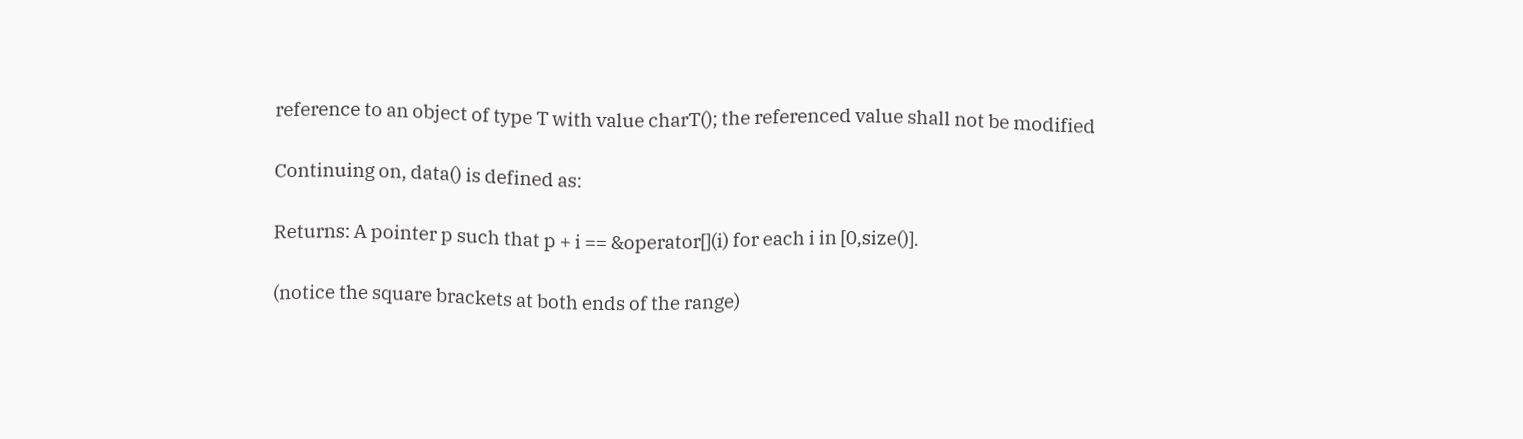reference to an object of type T with value charT(); the referenced value shall not be modified

Continuing on, data() is defined as:

Returns: A pointer p such that p + i == &operator[](i) for each i in [0,size()].

(notice the square brackets at both ends of the range)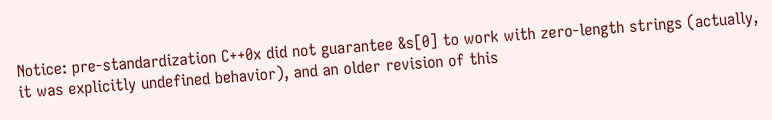Notice: pre-standardization C++0x did not guarantee &s[0] to work with zero-length strings (actually, it was explicitly undefined behavior), and an older revision of this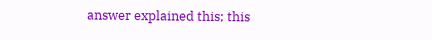answer explained this; this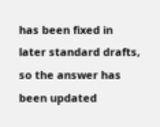has been fixed in later standard drafts, so the answer has been updated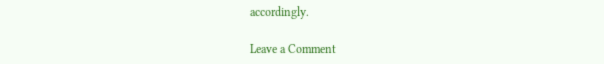accordingly.

Leave a Comment